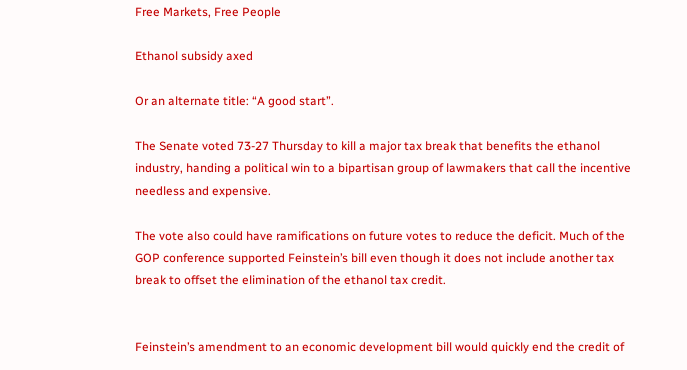Free Markets, Free People

Ethanol subsidy axed

Or an alternate title: “A good start”.

The Senate voted 73-27 Thursday to kill a major tax break that benefits the ethanol industry, handing a political win to a bipartisan group of lawmakers that call the incentive needless and expensive.

The vote also could have ramifications on future votes to reduce the deficit. Much of the GOP conference supported Feinstein’s bill even though it does not include another tax break to offset the elimination of the ethanol tax credit.


Feinstein’s amendment to an economic development bill would quickly end the credit of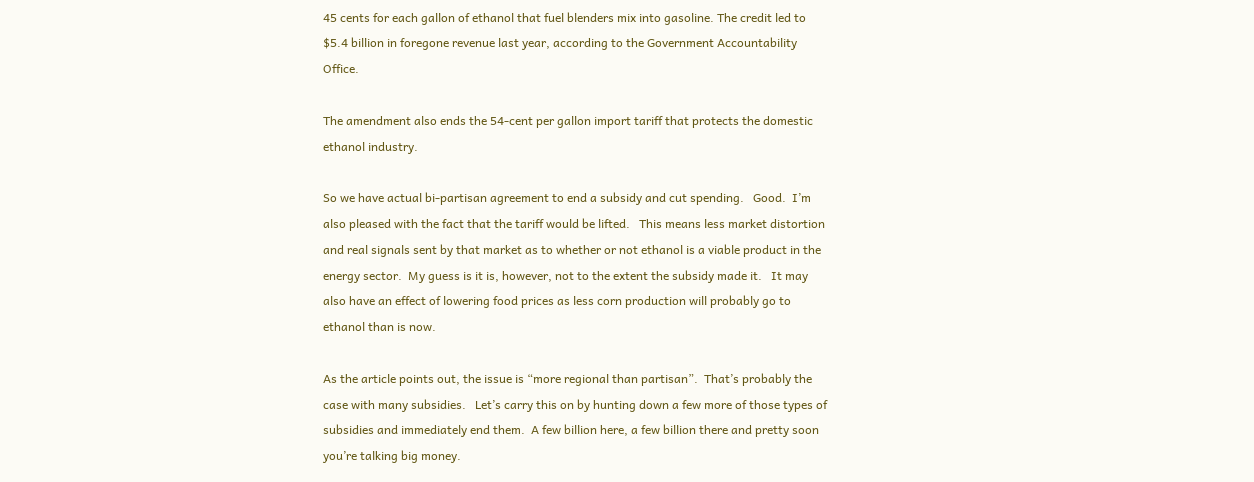45 cents for each gallon of ethanol that fuel blenders mix into gasoline. The credit led to $5.4 billion in foregone revenue last year, according to the Government Accountability Office.

The amendment also ends the 54-cent per gallon import tariff that protects the domestic ethanol industry.

So we have actual bi-partisan agreement to end a subsidy and cut spending.   Good.  I’m also pleased with the fact that the tariff would be lifted.   This means less market distortion and real signals sent by that market as to whether or not ethanol is a viable product in the energy sector.  My guess is it is, however, not to the extent the subsidy made it.   It may also have an effect of lowering food prices as less corn production will probably go to ethanol than is now.

As the article points out, the issue is “more regional than partisan”.  That’s probably the case with many subsidies.   Let’s carry this on by hunting down a few more of those types of subsidies and immediately end them.  A few billion here, a few billion there and pretty soon you’re talking big money.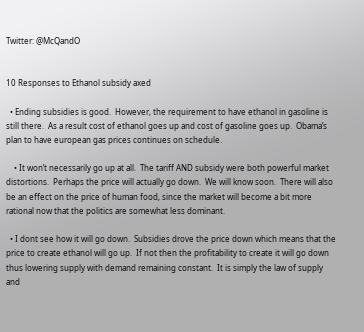Twitter: @McQandO


10 Responses to Ethanol subsidy axed

  • Ending subsidies is good.  However, the requirement to have ethanol in gasoline is still there.  As a result cost of ethanol goes up and cost of gasoline goes up.  Obama’s plan to have european gas prices continues on schedule.

    • It won’t necessarily go up at all.  The tariff AND subsidy were both powerful market distortions.  Perhaps the price will actually go down.  We will know soon.  There will also be an effect on the price of human food, since the market will become a bit more rational now that the politics are somewhat less dominant.

  • I dont see how it will go down.  Subsidies drove the price down which means that the price to create ethanol will go up.  If not then the profitability to create it will go down thus lowering supply with demand remaining constant.  It is simply the law of supply and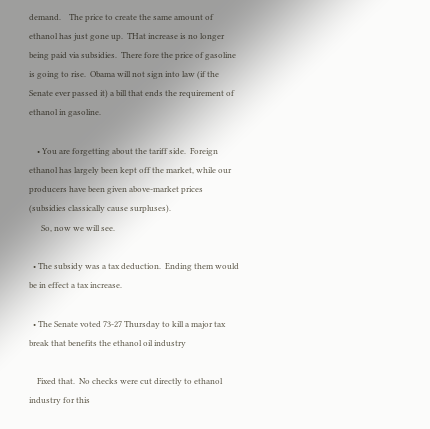demand.    The price to create the same amount of ethanol has just gone up.  THat increase is no longer being paid via subsidies.  There fore the price of gasoline is going to rise.  Obama will not sign into law (if the Senate ever passed it) a bill that ends the requirement of ethanol in gasoline.

    • You are forgetting about the tariff side.  Foreign ethanol has largely been kept off the market, while our producers have been given above-market prices (subsidies classically cause surpluses).
      So, now we will see.

  • The subsidy was a tax deduction.  Ending them would be in effect a tax increase.

  • The Senate voted 73-27 Thursday to kill a major tax break that benefits the ethanol oil industry

    Fixed that.  No checks were cut directly to ethanol industry for this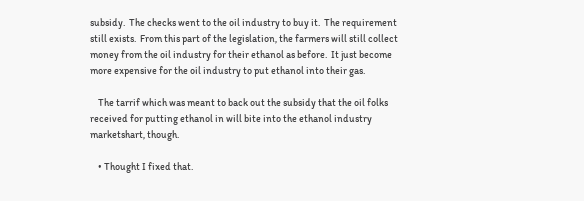subsidy.  The checks went to the oil industry to buy it.  The requirement still exists.  From this part of the legislation, the farmers will still collect money from the oil industry for their ethanol as before.  It just become more expensive for the oil industry to put ethanol into their gas.

    The tarrif which was meant to back out the subsidy that the oil folks received for putting ethanol in will bite into the ethanol industry marketshart, though.

    • Thought I fixed that.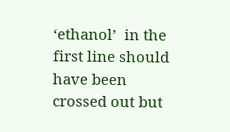‘ethanol’  in the first line should have been crossed out but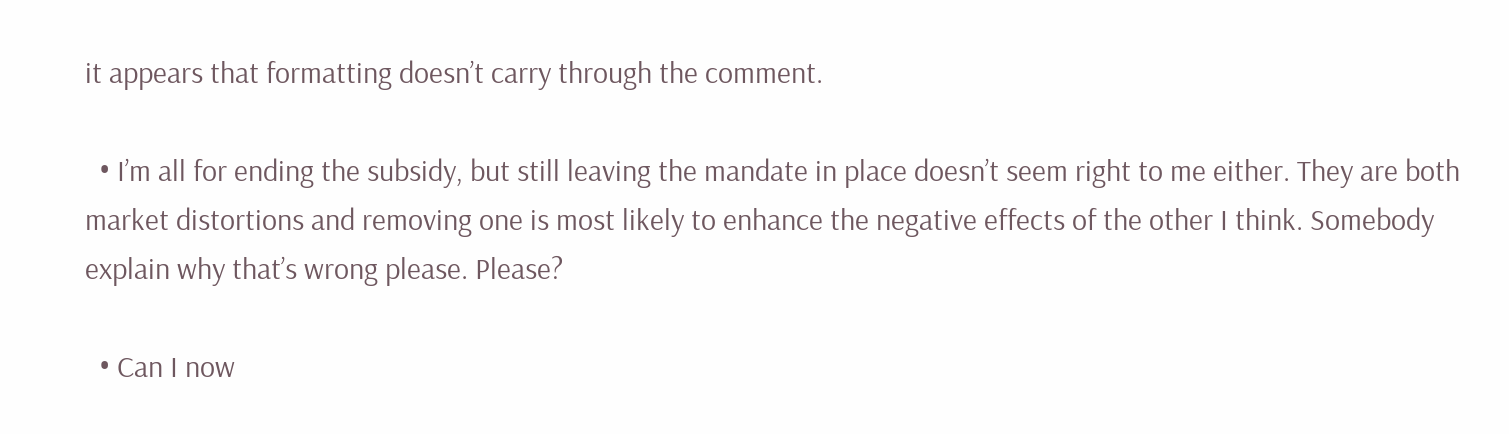it appears that formatting doesn’t carry through the comment.

  • I’m all for ending the subsidy, but still leaving the mandate in place doesn’t seem right to me either. They are both market distortions and removing one is most likely to enhance the negative effects of the other I think. Somebody explain why that’s wrong please. Please?

  • Can I now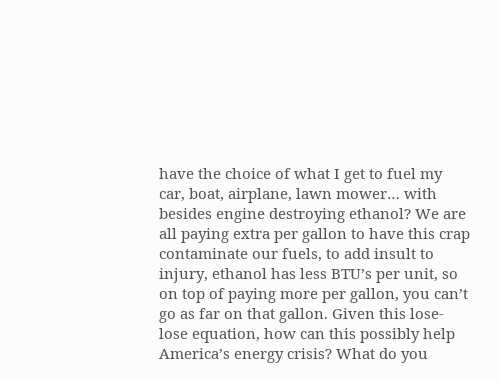have the choice of what I get to fuel my car, boat, airplane, lawn mower… with besides engine destroying ethanol? We are all paying extra per gallon to have this crap contaminate our fuels, to add insult to injury, ethanol has less BTU’s per unit, so on top of paying more per gallon, you can’t go as far on that gallon. Given this lose-lose equation, how can this possibly help America’s energy crisis? What do you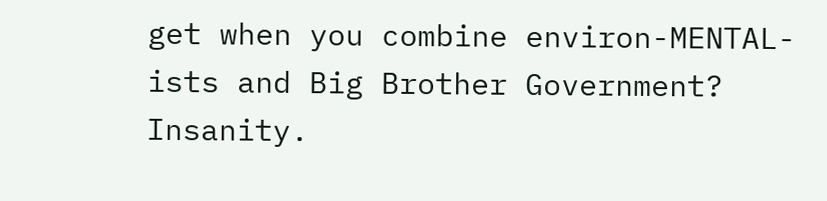get when you combine environ-MENTAL-ists and Big Brother Government? Insanity.